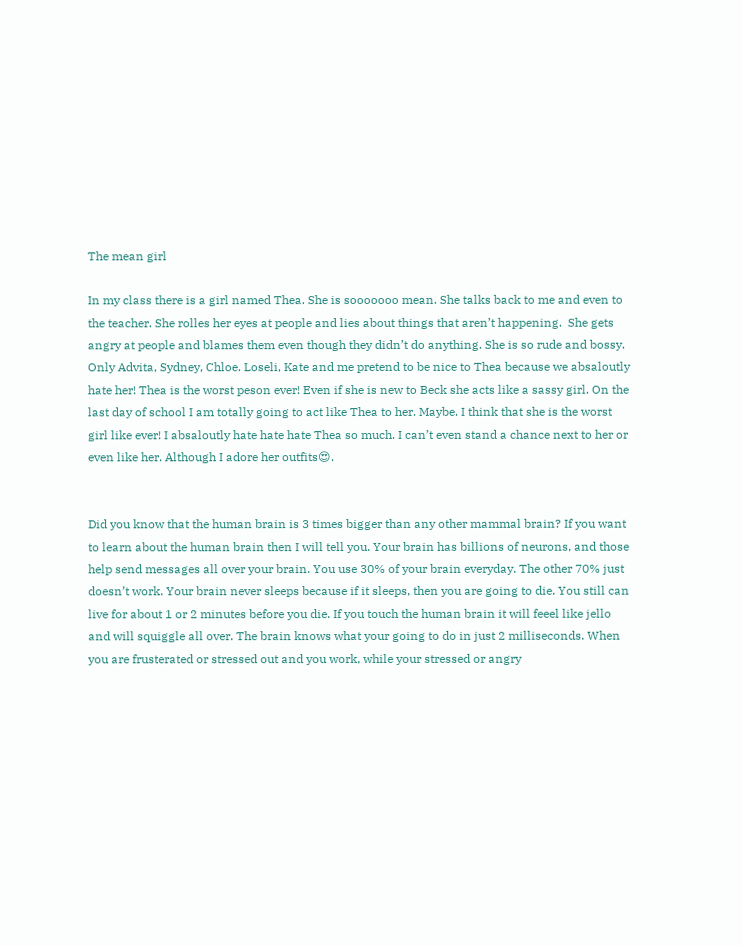The mean girl

In my class there is a girl named Thea. She is sooooooo mean. She talks back to me and even to the teacher. She rolles her eyes at people and lies about things that aren’t happening.  She gets angry at people and blames them even though they didn’t do anything. She is so rude and bossy. Only Advita, Sydney, Chloe. Loseli, Kate and me pretend to be nice to Thea because we absaloutly hate her! Thea is the worst peson ever! Even if she is new to Beck she acts like a sassy girl. On the last day of school I am totally going to act like Thea to her. Maybe. I think that she is the worst girl like ever! I absaloutly hate hate hate Thea so much. I can’t even stand a chance next to her or even like her. Although I adore her outfits😍.


Did you know that the human brain is 3 times bigger than any other mammal brain? If you want to learn about the human brain then I will tell you. Your brain has billions of neurons, and those help send messages all over your brain. You use 30% of your brain everyday. The other 70% just doesn’t work. Your brain never sleeps because if it sleeps, then you are going to die. You still can live for about 1 or 2 minutes before you die. If you touch the human brain it will feeel like jello and will squiggle all over. The brain knows what your going to do in just 2 milliseconds. When you are frusterated or stressed out and you work, while your stressed or angry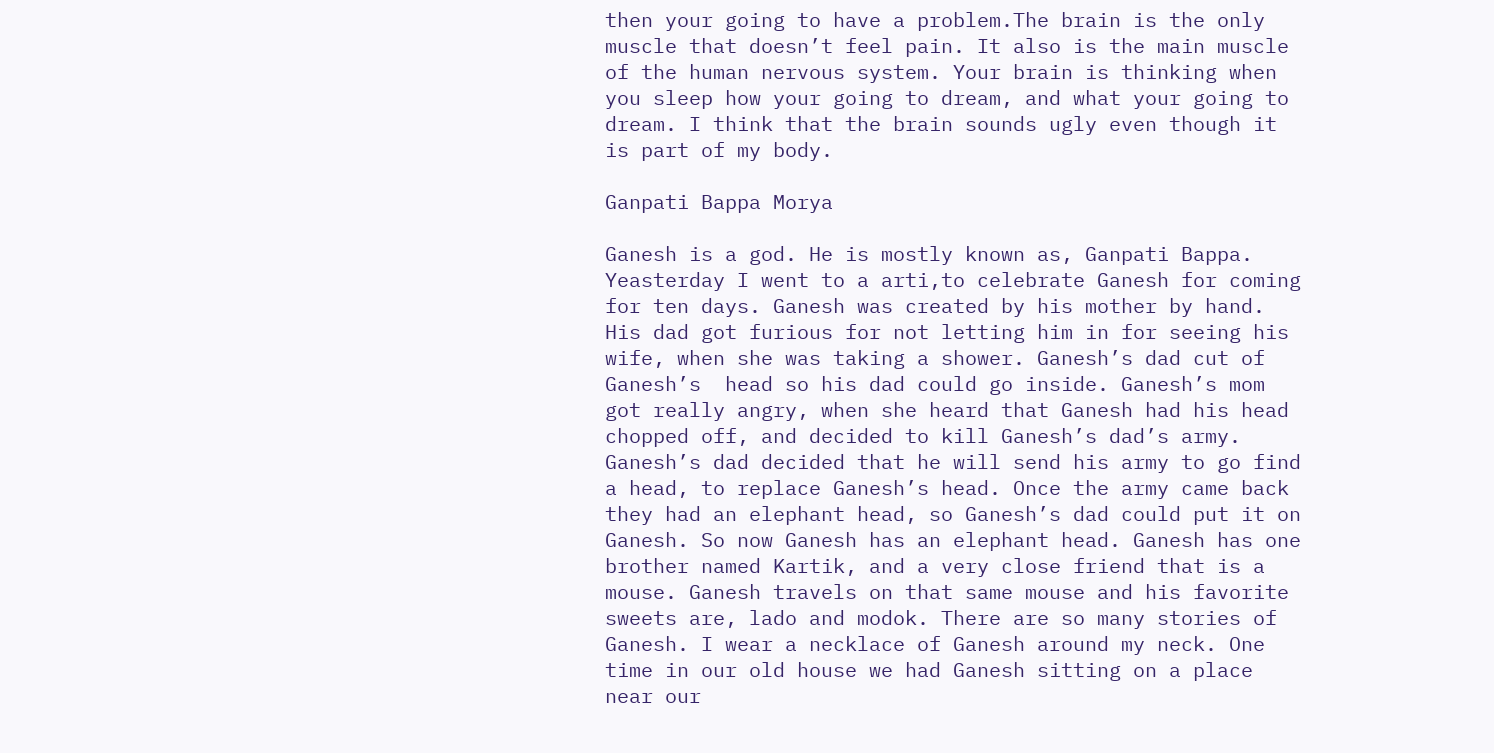then your going to have a problem.The brain is the only muscle that doesn’t feel pain. It also is the main muscle of the human nervous system. Your brain is thinking when you sleep how your going to dream, and what your going to dream. I think that the brain sounds ugly even though it is part of my body.

Ganpati Bappa Morya

Ganesh is a god. He is mostly known as, Ganpati Bappa. Yeasterday I went to a arti,to celebrate Ganesh for coming for ten days. Ganesh was created by his mother by hand. His dad got furious for not letting him in for seeing his wife, when she was taking a shower. Ganesh’s dad cut of Ganesh’s  head so his dad could go inside. Ganesh’s mom got really angry, when she heard that Ganesh had his head chopped off, and decided to kill Ganesh’s dad’s army. Ganesh’s dad decided that he will send his army to go find a head, to replace Ganesh’s head. Once the army came back they had an elephant head, so Ganesh’s dad could put it on Ganesh. So now Ganesh has an elephant head. Ganesh has one brother named Kartik, and a very close friend that is a mouse. Ganesh travels on that same mouse and his favorite sweets are, lado and modok. There are so many stories of Ganesh. I wear a necklace of Ganesh around my neck. One time in our old house we had Ganesh sitting on a place near our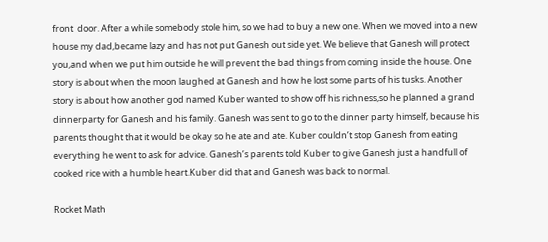front  door. After a while somebody stole him, so we had to buy a new one. When we moved into a new house my dad,became lazy and has not put Ganesh out side yet. We believe that Ganesh will protect you,and when we put him outside he will prevent the bad things from coming inside the house. One story is about when the moon laughed at Ganesh and how he lost some parts of his tusks. Another story is about how another god named Kuber wanted to show off his richness,so he planned a grand dinnerparty for Ganesh and his family. Ganesh was sent to go to the dinner party himself, because his parents thought that it would be okay so he ate and ate. Kuber couldn’t stop Ganesh from eating everything he went to ask for advice. Ganesh’s parents told Kuber to give Ganesh just a handfull of cooked rice with a humble heart.Kuber did that and Ganesh was back to normal.

Rocket Math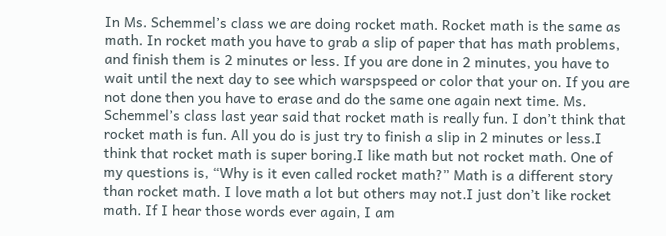In Ms. Schemmel’s class we are doing rocket math. Rocket math is the same as math. In rocket math you have to grab a slip of paper that has math problems, and finish them is 2 minutes or less. If you are done in 2 minutes, you have to wait until the next day to see which warspspeed or color that your on. If you are not done then you have to erase and do the same one again next time. Ms. Schemmel’s class last year said that rocket math is really fun. I don’t think that rocket math is fun. All you do is just try to finish a slip in 2 minutes or less.I think that rocket math is super boring.I like math but not rocket math. One of my questions is, “Why is it even called rocket math?” Math is a different story than rocket math. I love math a lot but others may not.I just don’t like rocket math. If I hear those words ever again, I am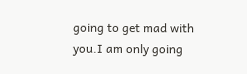going to get mad with you.I am only going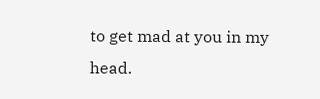to get mad at you in my head.